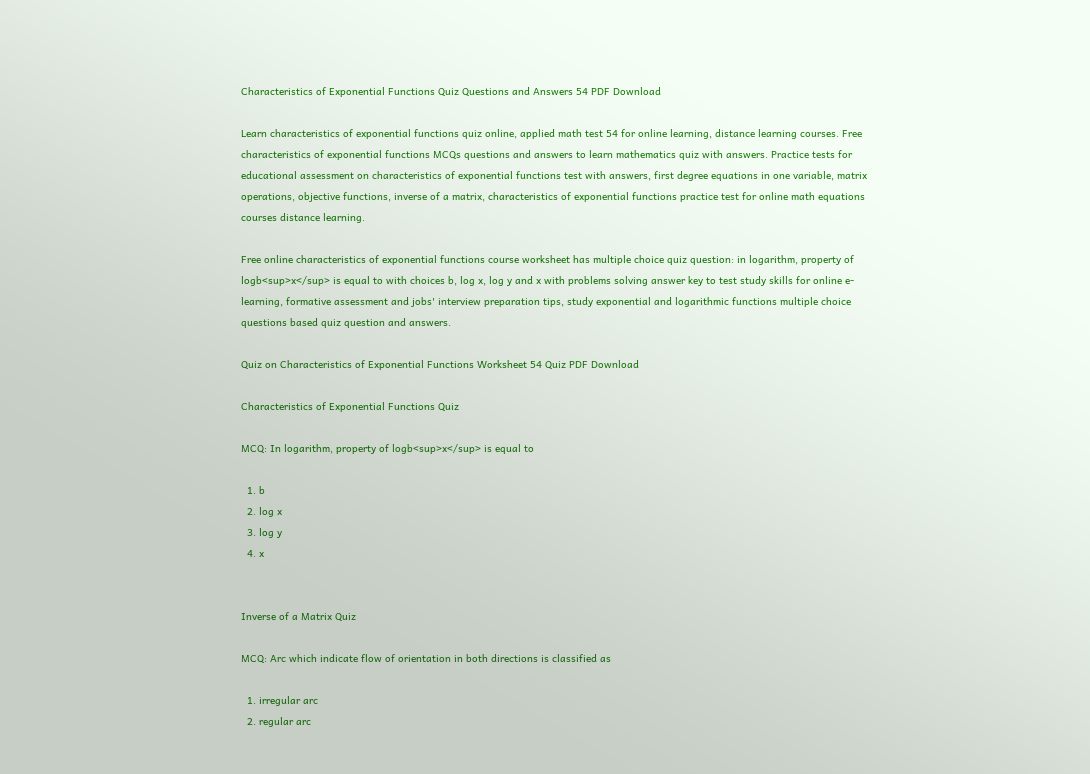Characteristics of Exponential Functions Quiz Questions and Answers 54 PDF Download

Learn characteristics of exponential functions quiz online, applied math test 54 for online learning, distance learning courses. Free characteristics of exponential functions MCQs questions and answers to learn mathematics quiz with answers. Practice tests for educational assessment on characteristics of exponential functions test with answers, first degree equations in one variable, matrix operations, objective functions, inverse of a matrix, characteristics of exponential functions practice test for online math equations courses distance learning.

Free online characteristics of exponential functions course worksheet has multiple choice quiz question: in logarithm, property of logb<sup>x</sup> is equal to with choices b, log x, log y and x with problems solving answer key to test study skills for online e-learning, formative assessment and jobs' interview preparation tips, study exponential and logarithmic functions multiple choice questions based quiz question and answers.

Quiz on Characteristics of Exponential Functions Worksheet 54 Quiz PDF Download

Characteristics of Exponential Functions Quiz

MCQ: In logarithm, property of logb<sup>x</sup> is equal to

  1. b
  2. log x
  3. log y
  4. x


Inverse of a Matrix Quiz

MCQ: Arc which indicate flow of orientation in both directions is classified as

  1. irregular arc
  2. regular arc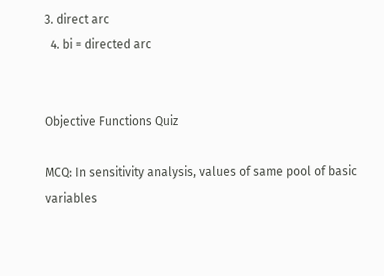3. direct arc
  4. bi = directed arc


Objective Functions Quiz

MCQ: In sensitivity analysis, values of same pool of basic variables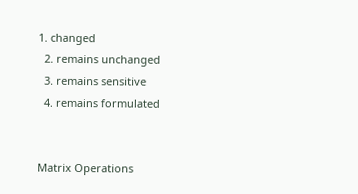1. changed
  2. remains unchanged
  3. remains sensitive
  4. remains formulated


Matrix Operations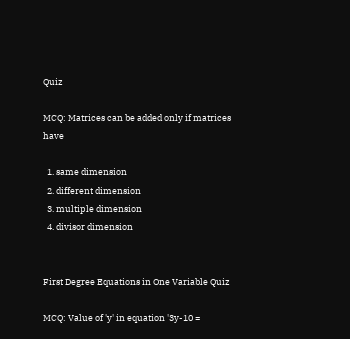Quiz

MCQ: Matrices can be added only if matrices have

  1. same dimension
  2. different dimension
  3. multiple dimension
  4. divisor dimension


First Degree Equations in One Variable Quiz

MCQ: Value of 'y' in equation '3y-10 =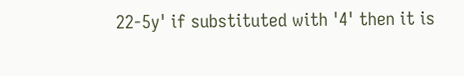22-5y' if substituted with '4' then it is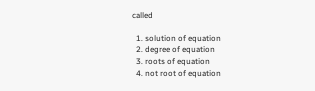called

  1. solution of equation
  2. degree of equation
  3. roots of equation
  4. not root of equation